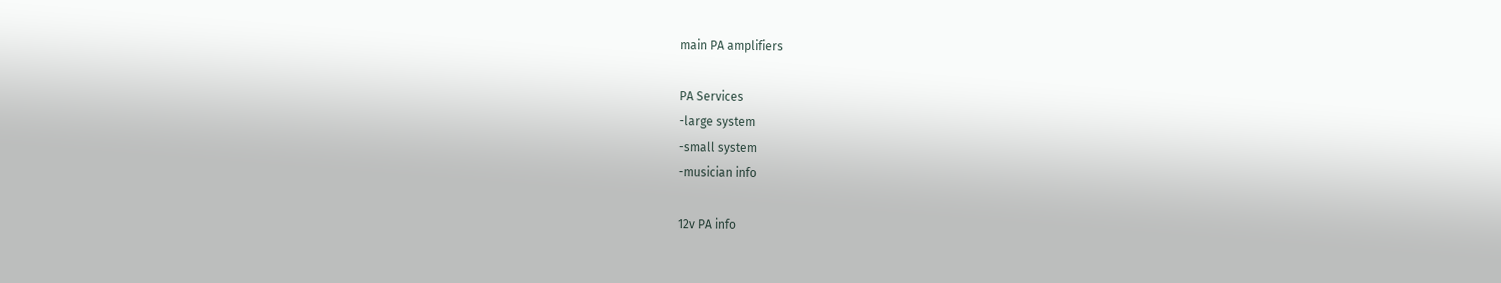main PA amplifiers

PA Services
-large system
-small system
-musician info

12v PA info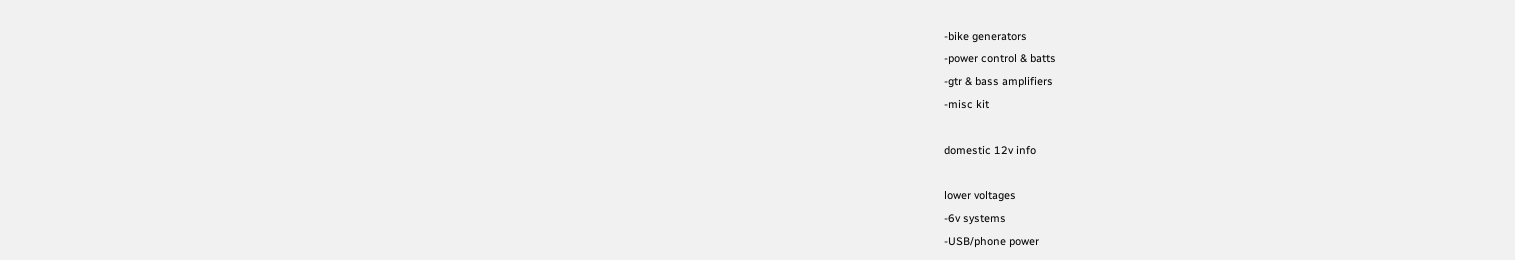-bike generators
-power control & batts
-gtr & bass amplifiers
-misc kit

domestic 12v info

lower voltages
-6v systems
-USB/phone power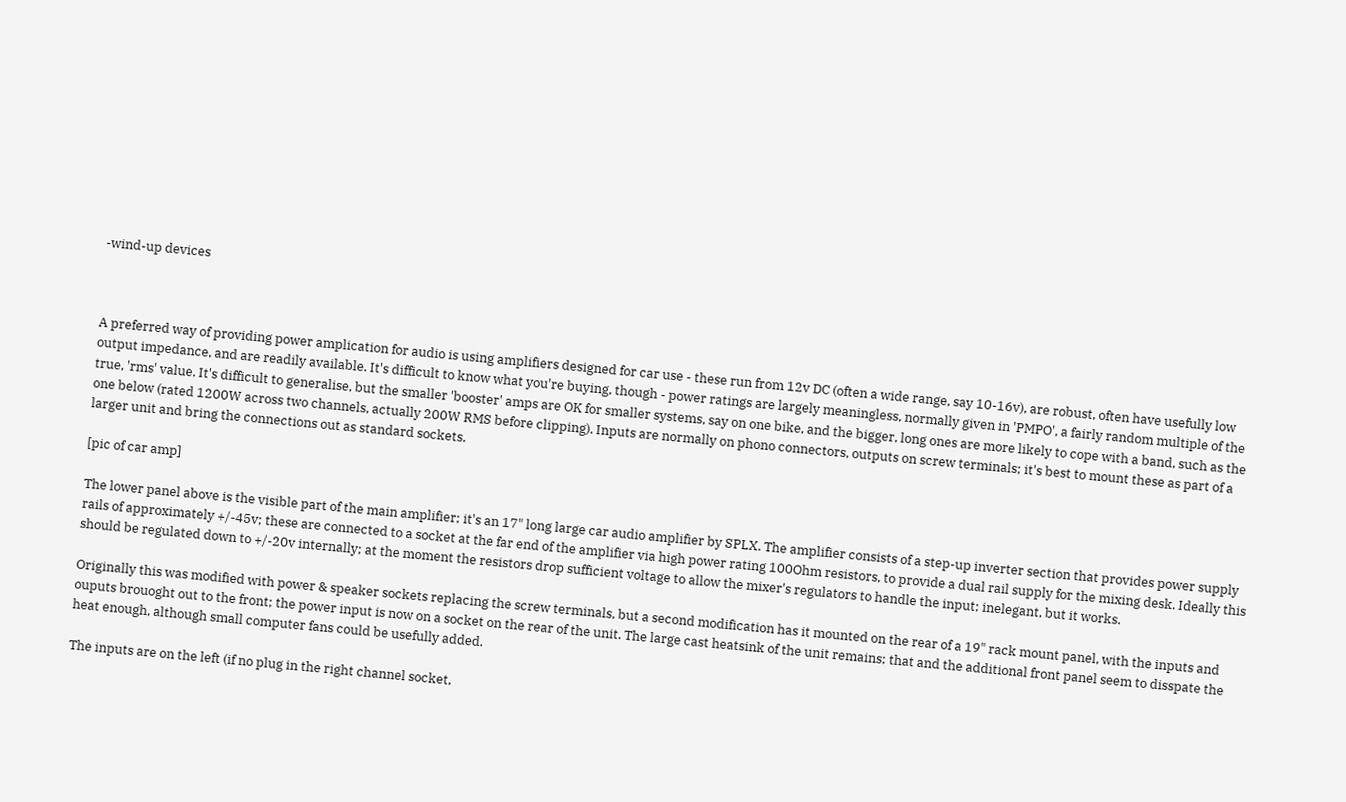-wind-up devices



A preferred way of providing power amplication for audio is using amplifiers designed for car use - these run from 12v DC (often a wide range, say 10-16v), are robust, often have usefully low output impedance, and are readily available. It's difficult to know what you're buying, though - power ratings are largely meaningless, normally given in 'PMPO', a fairly random multiple of the true, 'rms' value. It's difficult to generalise, but the smaller 'booster' amps are OK for smaller systems, say on one bike, and the bigger, long ones are more likely to cope with a band, such as the one below (rated 1200W across two channels, actually 200W RMS before clipping). Inputs are normally on phono connectors, outputs on screw terminals; it's best to mount these as part of a larger unit and bring the connections out as standard sockets.

[pic of car amp]

The lower panel above is the visible part of the main amplifier; it's an 17" long large car audio amplifier by SPLX. The amplifier consists of a step-up inverter section that provides power supply rails of approximately +/-45v; these are connected to a socket at the far end of the amplifier via high power rating 100Ohm resistors, to provide a dual rail supply for the mixing desk. Ideally this should be regulated down to +/-20v internally; at the moment the resistors drop sufficient voltage to allow the mixer's regulators to handle the input; inelegant, but it works.

Originally this was modified with power & speaker sockets replacing the screw terminals, but a second modification has it mounted on the rear of a 19" rack mount panel, with the inputs and ouputs brouoght out to the front; the power input is now on a socket on the rear of the unit. The large cast heatsink of the unit remains; that and the additional front panel seem to disspate the heat enough, although small computer fans could be usefully added.

The inputs are on the left (if no plug in the right channel socket,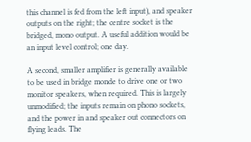this channel is fed from the left input), and speaker outputs on the right; the centre socket is the bridged, mono output. A useful addition would be an input level control; one day.

A second, smaller amplifier is generally available to be used in bridge monde to drive one or two monitor speakers, when required. This is largely unmodified; the inputs remain on phono sockets, and the power in and speaker out connectors on flying leads. The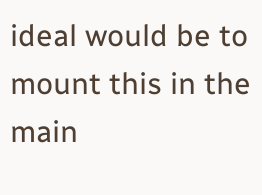ideal would be to mount this in the main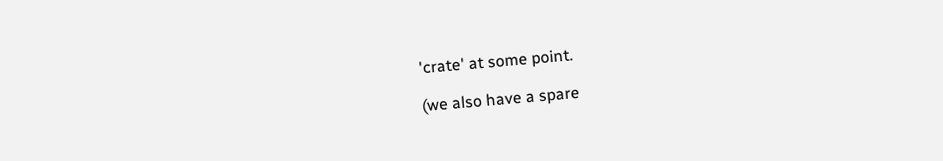'crate' at some point.

(we also have a spare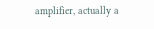amplifier, actually a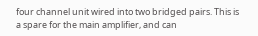four channel unit wired into two bridged pairs. This is a spare for the main amplifier, and can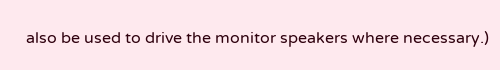also be used to drive the monitor speakers where necessary.)